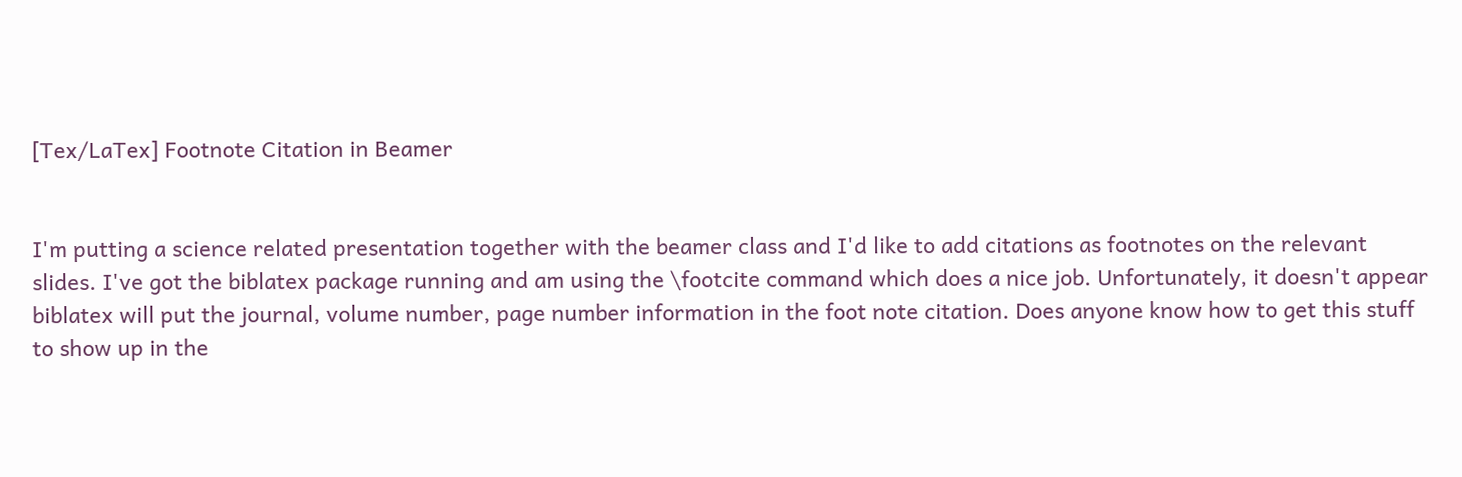[Tex/LaTex] Footnote Citation in Beamer


I'm putting a science related presentation together with the beamer class and I'd like to add citations as footnotes on the relevant slides. I've got the biblatex package running and am using the \footcite command which does a nice job. Unfortunately, it doesn't appear biblatex will put the journal, volume number, page number information in the foot note citation. Does anyone know how to get this stuff to show up in the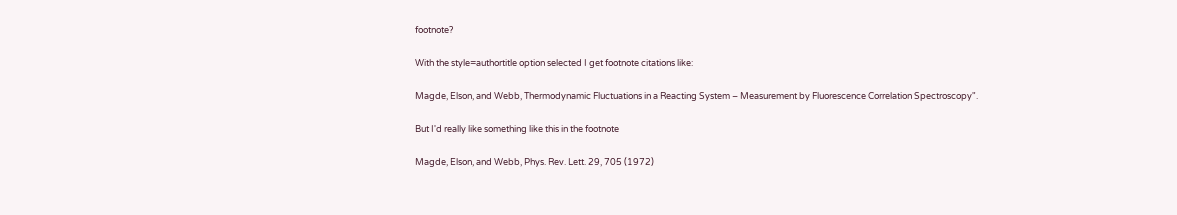footnote?

With the style=authortitle option selected I get footnote citations like:

Magde, Elson, and Webb, Thermodynamic Fluctuations in a Reacting System – Measurement by Fluorescence Correlation Spectroscopy".

But I'd really like something like this in the footnote

Magde, Elson, and Webb, Phys. Rev. Lett. 29, 705 (1972)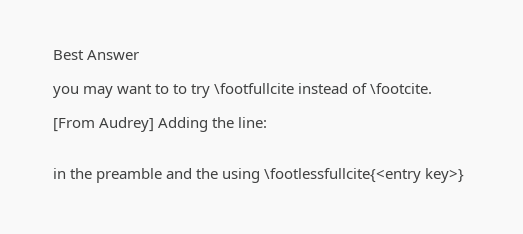Best Answer

you may want to to try \footfullcite instead of \footcite.

[From Audrey] Adding the line:


in the preamble and the using \footlessfullcite{<entry key>}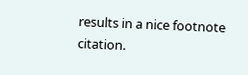results in a nice footnote citation.